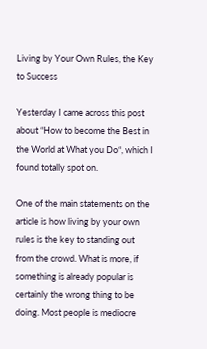Living by Your Own Rules, the Key to Success

Yesterday I came across this post about “How to become the Best in the World at What you Do“, which I found totally spot on.

One of the main statements on the article is how living by your own rules is the key to standing out from the crowd. What is more, if something is already popular is certainly the wrong thing to be doing. Most people is mediocre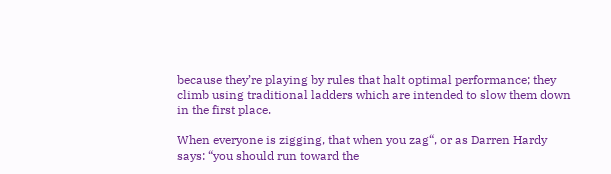because they’re playing by rules that halt optimal performance; they climb using traditional ladders which are intended to slow them down in the first place.

When everyone is zigging, that when you zag“, or as Darren Hardy says: “you should run toward the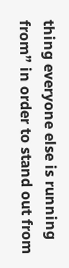thing everyone else is running from” in order to stand out from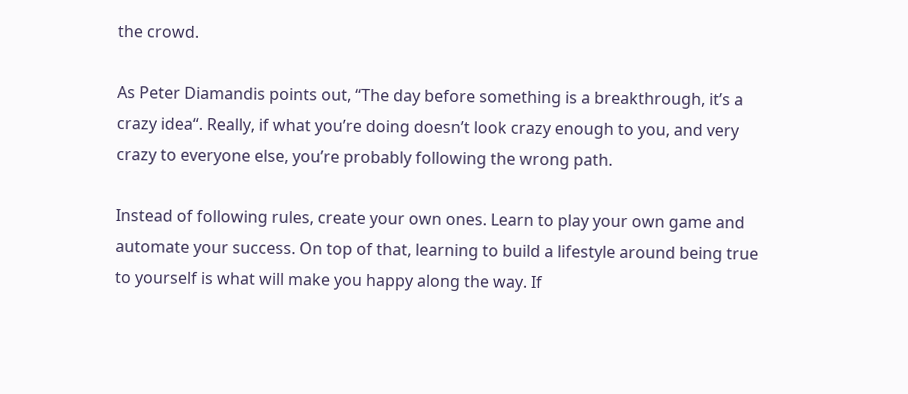the crowd.

As Peter Diamandis points out, “The day before something is a breakthrough, it’s a crazy idea“. Really, if what you’re doing doesn’t look crazy enough to you, and very crazy to everyone else, you’re probably following the wrong path.

Instead of following rules, create your own ones. Learn to play your own game and automate your success. On top of that, learning to build a lifestyle around being true to yourself is what will make you happy along the way. If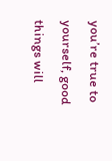you’re true to yourself, good things will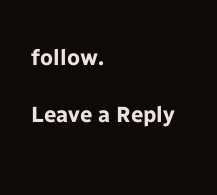follow.

Leave a Reply